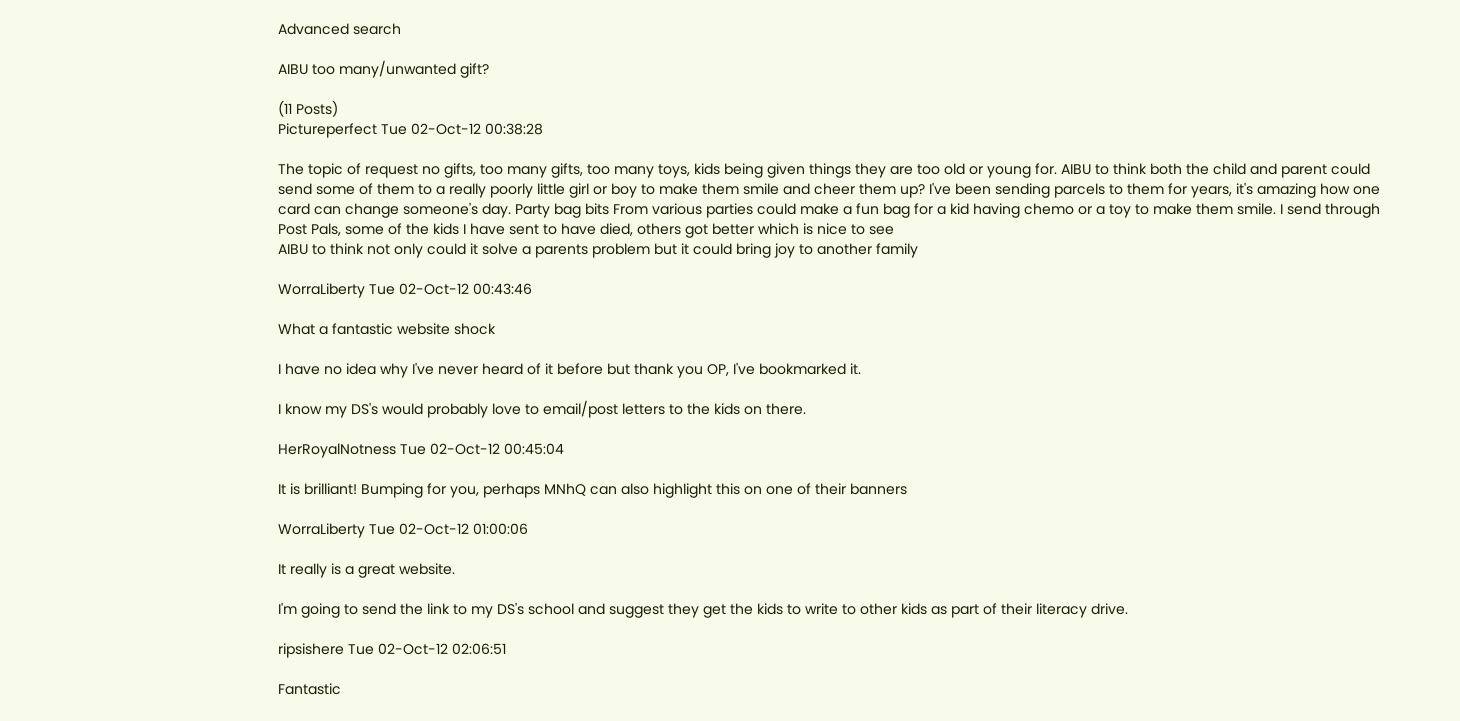Advanced search

AIBU too many/unwanted gift?

(11 Posts)
Pictureperfect Tue 02-Oct-12 00:38:28

The topic of request no gifts, too many gifts, too many toys, kids being given things they are too old or young for. AIBU to think both the child and parent could send some of them to a really poorly little girl or boy to make them smile and cheer them up? I've been sending parcels to them for years, it's amazing how one card can change someone's day. Party bag bits From various parties could make a fun bag for a kid having chemo or a toy to make them smile. I send through Post Pals, some of the kids I have sent to have died, others got better which is nice to see
AIBU to think not only could it solve a parents problem but it could bring joy to another family

WorraLiberty Tue 02-Oct-12 00:43:46

What a fantastic website shock

I have no idea why I've never heard of it before but thank you OP, I've bookmarked it.

I know my DS's would probably love to email/post letters to the kids on there.

HerRoyalNotness Tue 02-Oct-12 00:45:04

It is brilliant! Bumping for you, perhaps MNhQ can also highlight this on one of their banners

WorraLiberty Tue 02-Oct-12 01:00:06

It really is a great website.

I'm going to send the link to my DS's school and suggest they get the kids to write to other kids as part of their literacy drive.

ripsishere Tue 02-Oct-12 02:06:51

Fantastic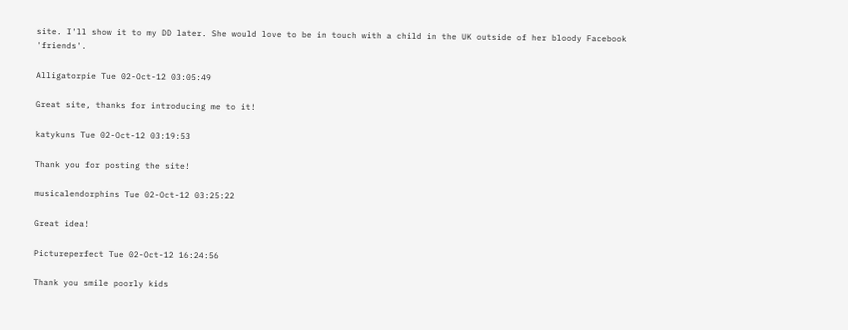site. I'll show it to my DD later. She would love to be in touch with a child in the UK outside of her bloody Facebook 'friends'.

Alligatorpie Tue 02-Oct-12 03:05:49

Great site, thanks for introducing me to it!

katykuns Tue 02-Oct-12 03:19:53

Thank you for posting the site!

musicalendorphins Tue 02-Oct-12 03:25:22

Great idea!

Pictureperfect Tue 02-Oct-12 16:24:56

Thank you smile poorly kids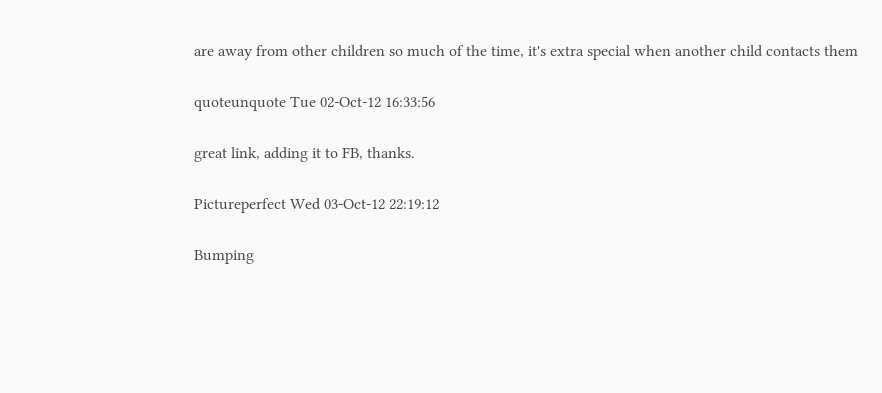are away from other children so much of the time, it's extra special when another child contacts them

quoteunquote Tue 02-Oct-12 16:33:56

great link, adding it to FB, thanks.

Pictureperfect Wed 03-Oct-12 22:19:12

Bumping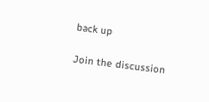back up

Join the discussion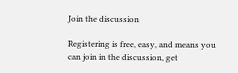Join the discussion

Registering is free, easy, and means you can join in the discussion, get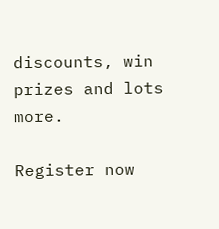discounts, win prizes and lots more.

Register now